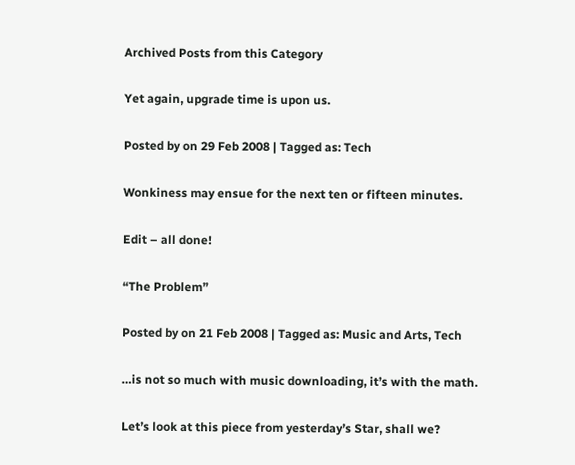Archived Posts from this Category

Yet again, upgrade time is upon us.

Posted by on 29 Feb 2008 | Tagged as: Tech

Wonkiness may ensue for the next ten or fifteen minutes.

Edit – all done!

“The Problem”

Posted by on 21 Feb 2008 | Tagged as: Music and Arts, Tech

…is not so much with music downloading, it’s with the math.

Let’s look at this piece from yesterday’s Star, shall we?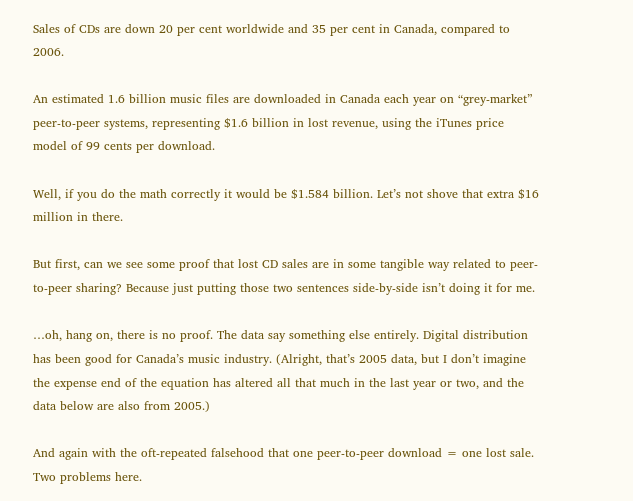Sales of CDs are down 20 per cent worldwide and 35 per cent in Canada, compared to 2006.

An estimated 1.6 billion music files are downloaded in Canada each year on “grey-market” peer-to-peer systems, representing $1.6 billion in lost revenue, using the iTunes price model of 99 cents per download.

Well, if you do the math correctly it would be $1.584 billion. Let’s not shove that extra $16 million in there.

But first, can we see some proof that lost CD sales are in some tangible way related to peer-to-peer sharing? Because just putting those two sentences side-by-side isn’t doing it for me.

…oh, hang on, there is no proof. The data say something else entirely. Digital distribution has been good for Canada’s music industry. (Alright, that’s 2005 data, but I don’t imagine the expense end of the equation has altered all that much in the last year or two, and the data below are also from 2005.)

And again with the oft-repeated falsehood that one peer-to-peer download = one lost sale. Two problems here.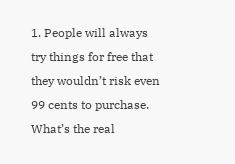1. People will always try things for free that they wouldn’t risk even 99 cents to purchase. What’s the real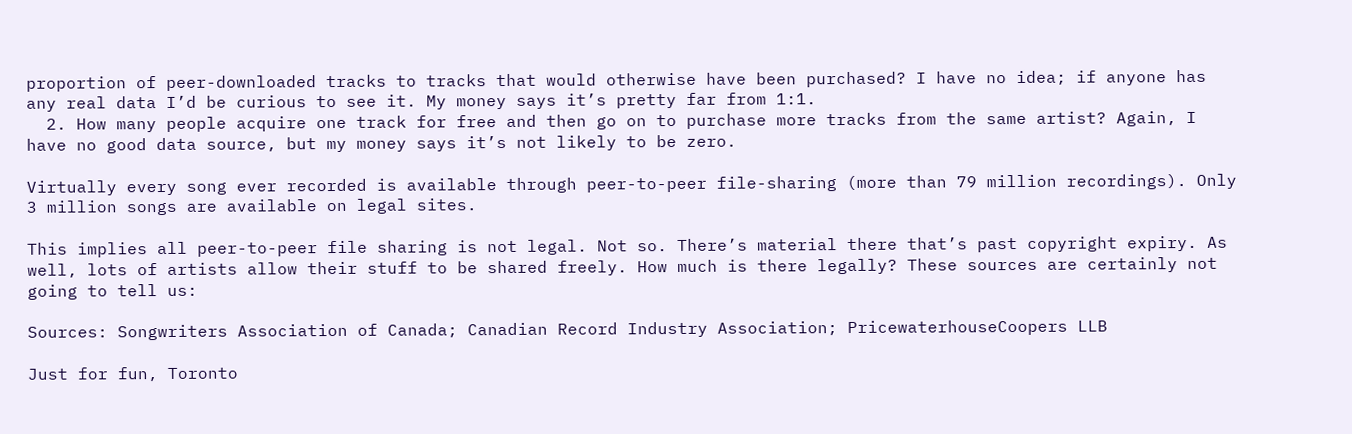proportion of peer-downloaded tracks to tracks that would otherwise have been purchased? I have no idea; if anyone has any real data I’d be curious to see it. My money says it’s pretty far from 1:1.
  2. How many people acquire one track for free and then go on to purchase more tracks from the same artist? Again, I have no good data source, but my money says it’s not likely to be zero.

Virtually every song ever recorded is available through peer-to-peer file-sharing (more than 79 million recordings). Only 3 million songs are available on legal sites.

This implies all peer-to-peer file sharing is not legal. Not so. There’s material there that’s past copyright expiry. As well, lots of artists allow their stuff to be shared freely. How much is there legally? These sources are certainly not going to tell us:

Sources: Songwriters Association of Canada; Canadian Record Industry Association; PricewaterhouseCoopers LLB

Just for fun, Toronto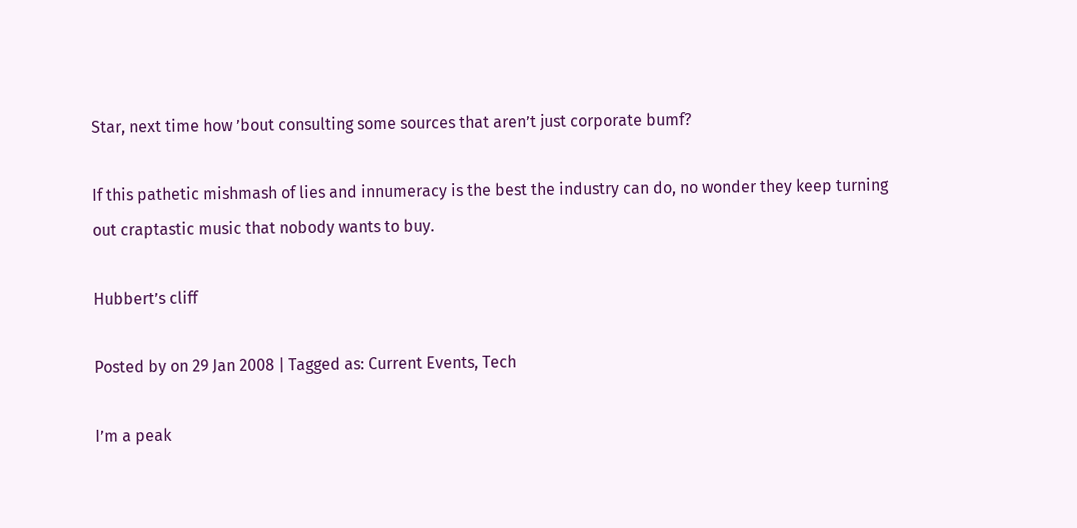Star, next time how ’bout consulting some sources that aren’t just corporate bumf?

If this pathetic mishmash of lies and innumeracy is the best the industry can do, no wonder they keep turning out craptastic music that nobody wants to buy.

Hubbert’s cliff

Posted by on 29 Jan 2008 | Tagged as: Current Events, Tech

I’m a peak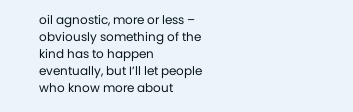oil agnostic, more or less – obviously something of the kind has to happen eventually, but I’ll let people who know more about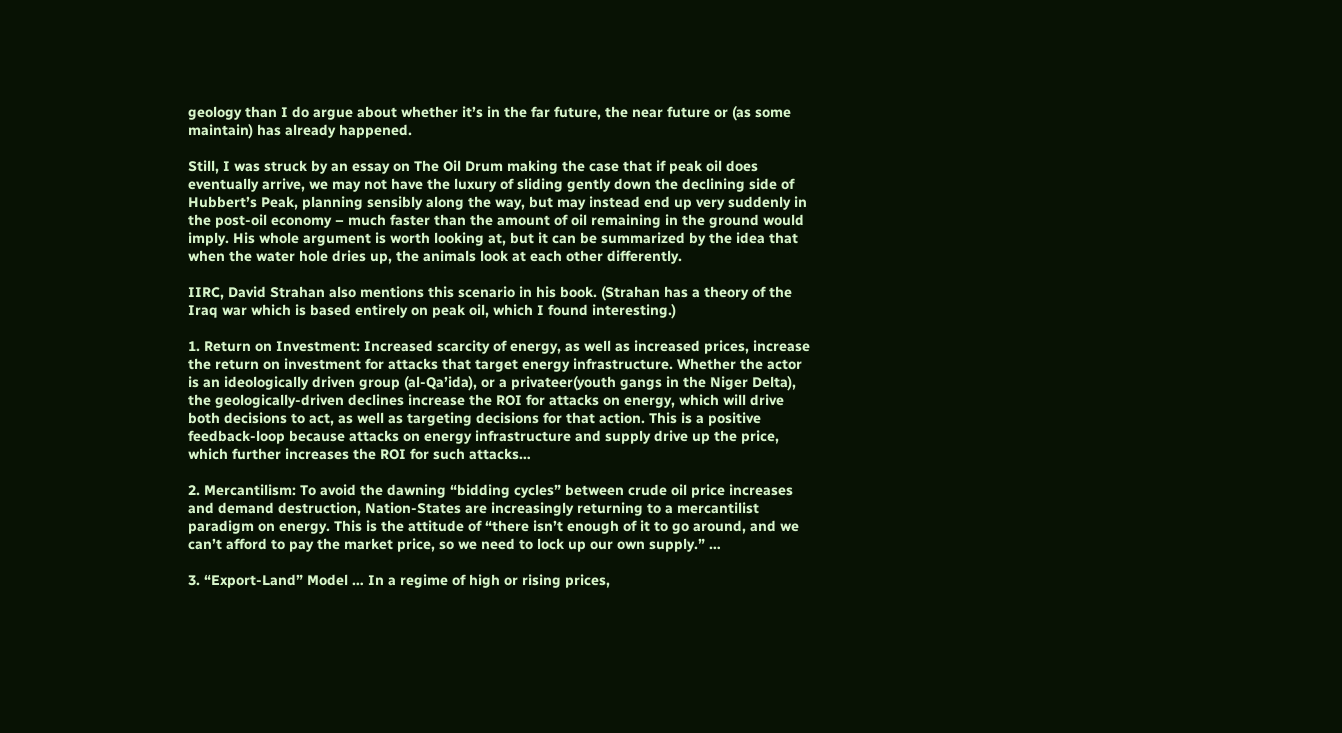geology than I do argue about whether it’s in the far future, the near future or (as some maintain) has already happened.

Still, I was struck by an essay on The Oil Drum making the case that if peak oil does eventually arrive, we may not have the luxury of sliding gently down the declining side of Hubbert’s Peak, planning sensibly along the way, but may instead end up very suddenly in the post-oil economy – much faster than the amount of oil remaining in the ground would imply. His whole argument is worth looking at, but it can be summarized by the idea that when the water hole dries up, the animals look at each other differently.

IIRC, David Strahan also mentions this scenario in his book. (Strahan has a theory of the Iraq war which is based entirely on peak oil, which I found interesting.)

1. Return on Investment: Increased scarcity of energy, as well as increased prices, increase the return on investment for attacks that target energy infrastructure. Whether the actor is an ideologically driven group (al-Qa’ida), or a privateer(youth gangs in the Niger Delta), the geologically-driven declines increase the ROI for attacks on energy, which will drive both decisions to act, as well as targeting decisions for that action. This is a positive feedback-loop because attacks on energy infrastructure and supply drive up the price, which further increases the ROI for such attacks…

2. Mercantilism: To avoid the dawning “bidding cycles” between crude oil price increases and demand destruction, Nation-States are increasingly returning to a mercantilist paradigm on energy. This is the attitude of “there isn’t enough of it to go around, and we can’t afford to pay the market price, so we need to lock up our own supply.” …

3. “Export-Land” Model … In a regime of high or rising prices,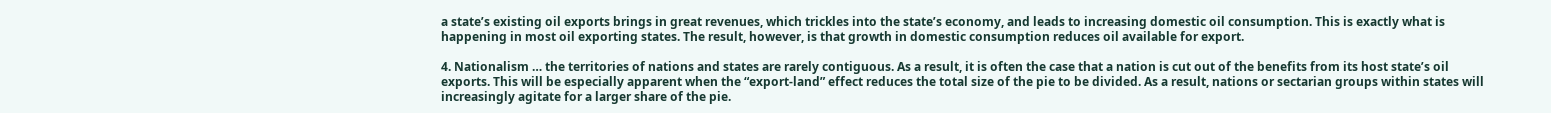a state’s existing oil exports brings in great revenues, which trickles into the state’s economy, and leads to increasing domestic oil consumption. This is exactly what is happening in most oil exporting states. The result, however, is that growth in domestic consumption reduces oil available for export.

4. Nationalism … the territories of nations and states are rarely contiguous. As a result, it is often the case that a nation is cut out of the benefits from its host state’s oil exports. This will be especially apparent when the “export-land” effect reduces the total size of the pie to be divided. As a result, nations or sectarian groups within states will increasingly agitate for a larger share of the pie.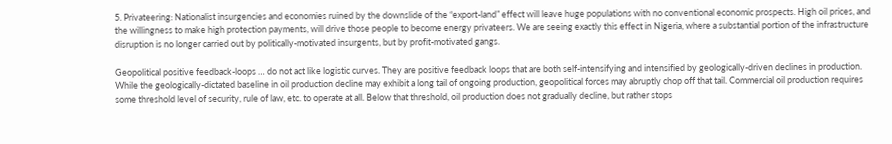5. Privateering: Nationalist insurgencies and economies ruined by the downslide of the “export-land” effect will leave huge populations with no conventional economic prospects. High oil prices, and the willingness to make high protection payments, will drive those people to become energy privateers. We are seeing exactly this effect in Nigeria, where a substantial portion of the infrastructure disruption is no longer carried out by politically-motivated insurgents, but by profit-motivated gangs.

Geopolitical positive feedback-loops … do not act like logistic curves. They are positive feedback loops that are both self-intensifying and intensified by geologically-driven declines in production. While the geologically-dictated baseline in oil production decline may exhibit a long tail of ongoing production, geopolitical forces may abruptly chop off that tail. Commercial oil production requires some threshold level of security, rule of law, etc. to operate at all. Below that threshold, oil production does not gradually decline, but rather stops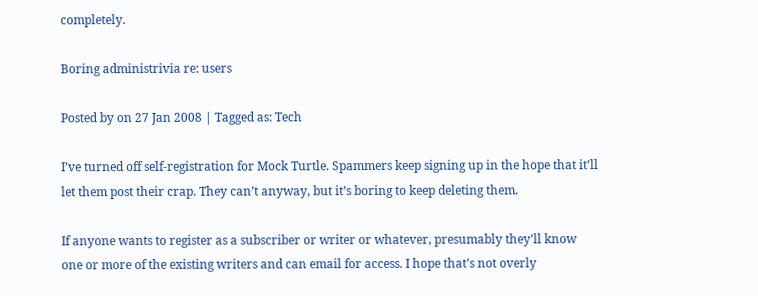completely.

Boring administrivia re: users

Posted by on 27 Jan 2008 | Tagged as: Tech

I’ve turned off self-registration for Mock Turtle. Spammers keep signing up in the hope that it’ll let them post their crap. They can’t anyway, but it’s boring to keep deleting them.

If anyone wants to register as a subscriber or writer or whatever, presumably they’ll know one or more of the existing writers and can email for access. I hope that’s not overly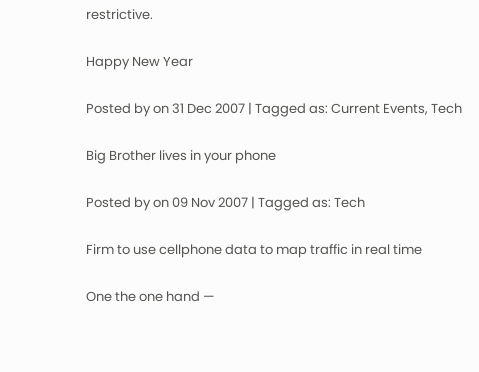restrictive.

Happy New Year

Posted by on 31 Dec 2007 | Tagged as: Current Events, Tech

Big Brother lives in your phone

Posted by on 09 Nov 2007 | Tagged as: Tech

Firm to use cellphone data to map traffic in real time

One the one hand —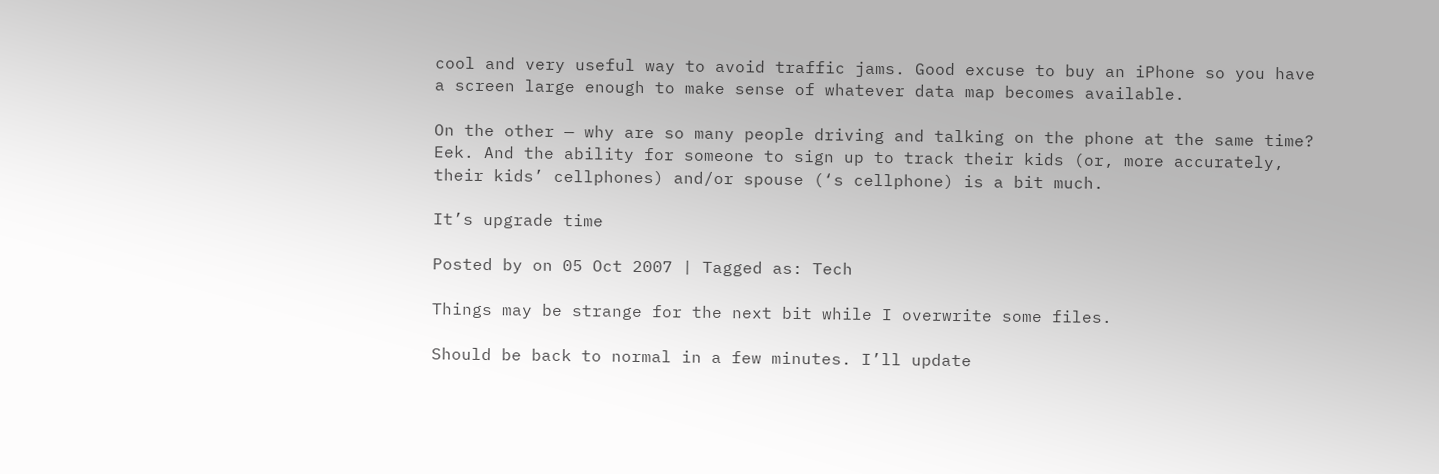cool and very useful way to avoid traffic jams. Good excuse to buy an iPhone so you have a screen large enough to make sense of whatever data map becomes available.

On the other — why are so many people driving and talking on the phone at the same time? Eek. And the ability for someone to sign up to track their kids (or, more accurately, their kids’ cellphones) and/or spouse (‘s cellphone) is a bit much.

It’s upgrade time

Posted by on 05 Oct 2007 | Tagged as: Tech

Things may be strange for the next bit while I overwrite some files.

Should be back to normal in a few minutes. I’ll update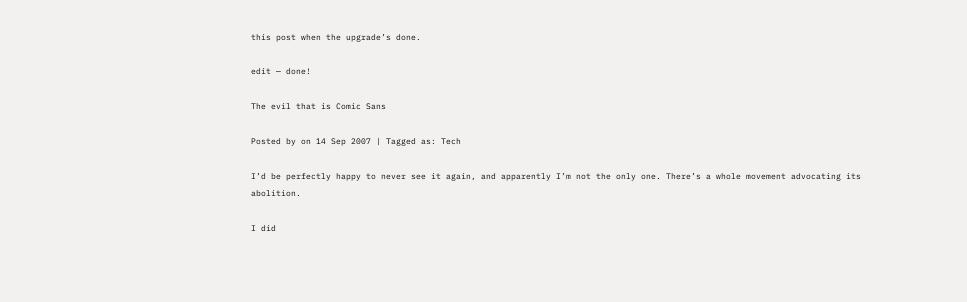this post when the upgrade’s done.

edit — done!

The evil that is Comic Sans

Posted by on 14 Sep 2007 | Tagged as: Tech

I’d be perfectly happy to never see it again, and apparently I’m not the only one. There’s a whole movement advocating its abolition.

I did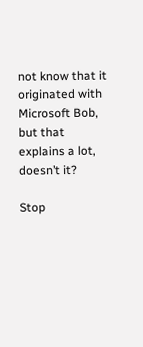not know that it originated with Microsoft Bob, but that explains a lot, doesn’t it?

Stop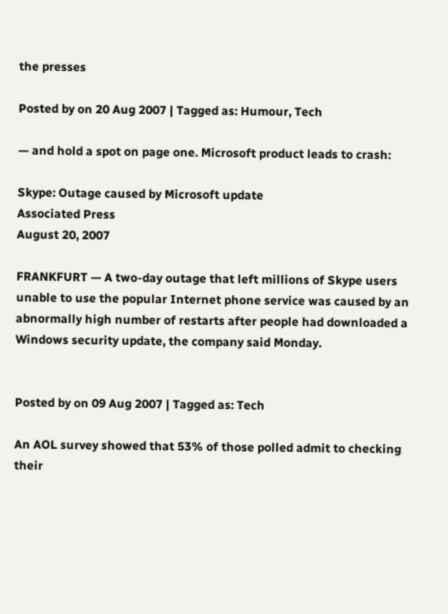the presses

Posted by on 20 Aug 2007 | Tagged as: Humour, Tech

— and hold a spot on page one. Microsoft product leads to crash:

Skype: Outage caused by Microsoft update
Associated Press
August 20, 2007

FRANKFURT — A two-day outage that left millions of Skype users unable to use the popular Internet phone service was caused by an abnormally high number of restarts after people had downloaded a Windows security update, the company said Monday.


Posted by on 09 Aug 2007 | Tagged as: Tech

An AOL survey showed that 53% of those polled admit to checking their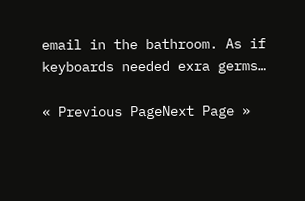email in the bathroom. As if keyboards needed exra germs…

« Previous PageNext Page »